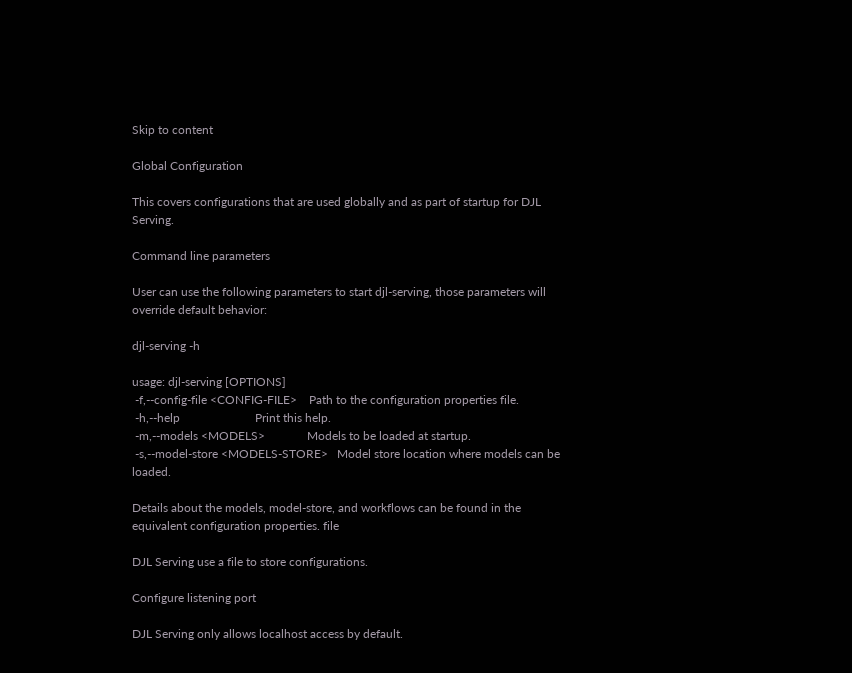Skip to content

Global Configuration

This covers configurations that are used globally and as part of startup for DJL Serving.

Command line parameters

User can use the following parameters to start djl-serving, those parameters will override default behavior:

djl-serving -h

usage: djl-serving [OPTIONS]
 -f,--config-file <CONFIG-FILE>    Path to the configuration properties file.
 -h,--help                         Print this help.
 -m,--models <MODELS>              Models to be loaded at startup.
 -s,--model-store <MODELS-STORE>   Model store location where models can be loaded.

Details about the models, model-store, and workflows can be found in the equivalent configuration properties. file

DJL Serving use a file to store configurations.

Configure listening port

DJL Serving only allows localhost access by default.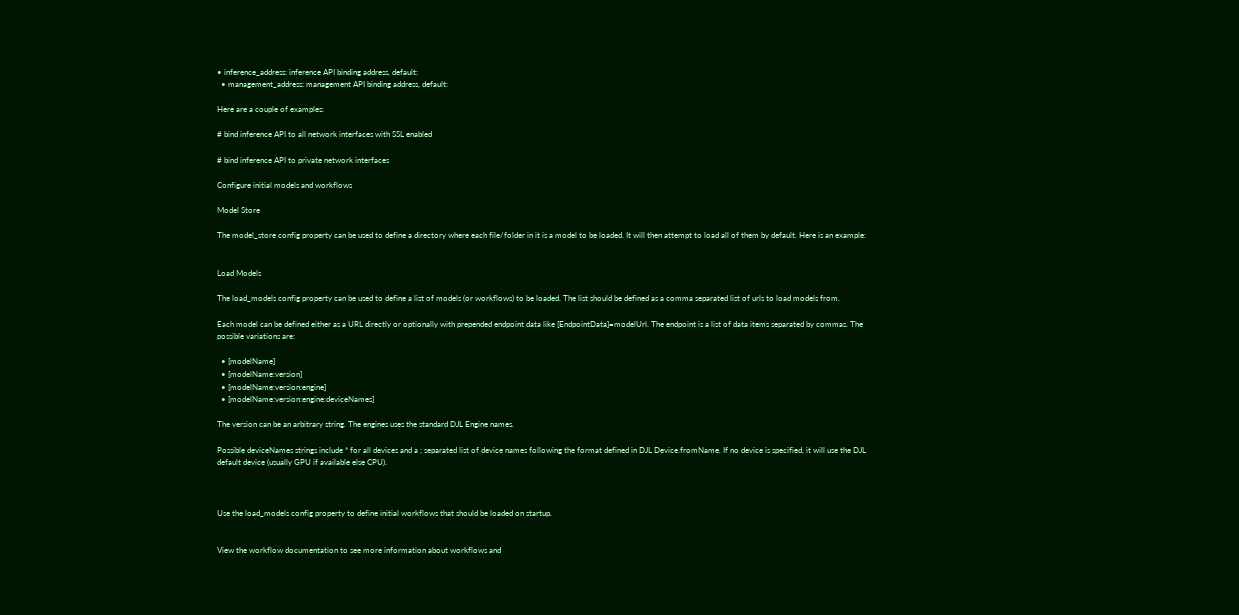• inference_address: inference API binding address, default:
  • management_address: management API binding address, default:

Here are a couple of examples:

# bind inference API to all network interfaces with SSL enabled

# bind inference API to private network interfaces

Configure initial models and workflows

Model Store

The model_store config property can be used to define a directory where each file/folder in it is a model to be loaded. It will then attempt to load all of them by default. Here is an example:


Load Models

The load_models config property can be used to define a list of models (or workflows) to be loaded. The list should be defined as a comma separated list of urls to load models from.

Each model can be defined either as a URL directly or optionally with prepended endpoint data like [EndpointData]=modelUrl. The endpoint is a list of data items separated by commas. The possible variations are:

  • [modelName]
  • [modelName:version]
  • [modelName:version:engine]
  • [modelName:version:engine:deviceNames]

The version can be an arbitrary string. The engines uses the standard DJL Engine names.

Possible deviceNames strings include * for all devices and a ; separated list of device names following the format defined in DJL Device.fromName. If no device is specified, it will use the DJL default device (usually GPU if available else CPU).



Use the load_models config property to define initial workflows that should be loaded on startup.


View the workflow documentation to see more information about workflows and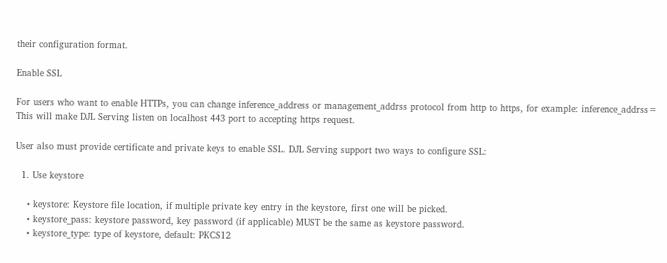their configuration format.

Enable SSL

For users who want to enable HTTPs, you can change inference_address or management_addrss protocol from http to https, for example: inference_addrss= This will make DJL Serving listen on localhost 443 port to accepting https request.

User also must provide certificate and private keys to enable SSL. DJL Serving support two ways to configure SSL:

  1. Use keystore

    • keystore: Keystore file location, if multiple private key entry in the keystore, first one will be picked.
    • keystore_pass: keystore password, key password (if applicable) MUST be the same as keystore password.
    • keystore_type: type of keystore, default: PKCS12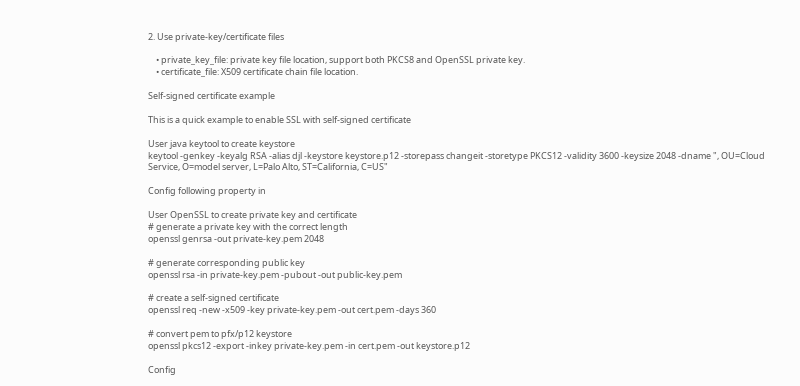2. Use private-key/certificate files

    • private_key_file: private key file location, support both PKCS8 and OpenSSL private key.
    • certificate_file: X509 certificate chain file location.

Self-signed certificate example

This is a quick example to enable SSL with self-signed certificate

User java keytool to create keystore
keytool -genkey -keyalg RSA -alias djl -keystore keystore.p12 -storepass changeit -storetype PKCS12 -validity 3600 -keysize 2048 -dname ", OU=Cloud Service, O=model server, L=Palo Alto, ST=California, C=US"

Config following property in

User OpenSSL to create private key and certificate
# generate a private key with the correct length
openssl genrsa -out private-key.pem 2048

# generate corresponding public key
openssl rsa -in private-key.pem -pubout -out public-key.pem

# create a self-signed certificate
openssl req -new -x509 -key private-key.pem -out cert.pem -days 360

# convert pem to pfx/p12 keystore
openssl pkcs12 -export -inkey private-key.pem -in cert.pem -out keystore.p12

Config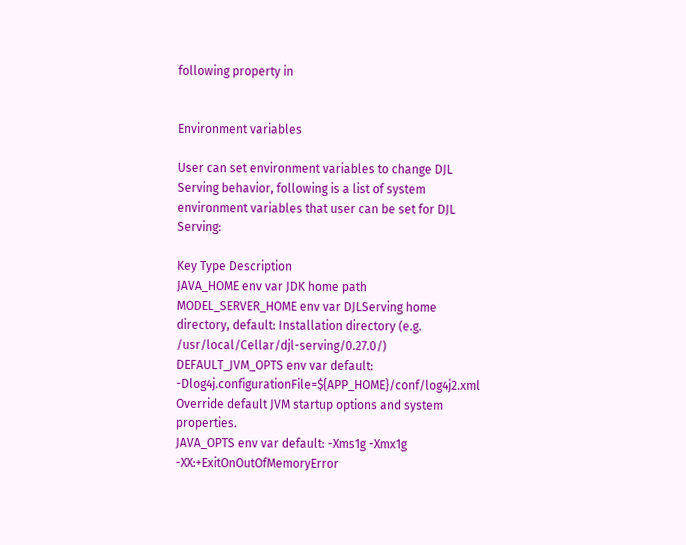following property in


Environment variables

User can set environment variables to change DJL Serving behavior, following is a list of system environment variables that user can be set for DJL Serving:

Key Type Description
JAVA_HOME env var JDK home path
MODEL_SERVER_HOME env var DJLServing home directory, default: Installation directory (e.g. /usr/local/Cellar/djl-serving/0.27.0/)
DEFAULT_JVM_OPTS env var default: -Dlog4j.configurationFile=${APP_HOME}/conf/log4j2.xml
Override default JVM startup options and system properties.
JAVA_OPTS env var default: -Xms1g -Xmx1g -XX:+ExitOnOutOfMemoryError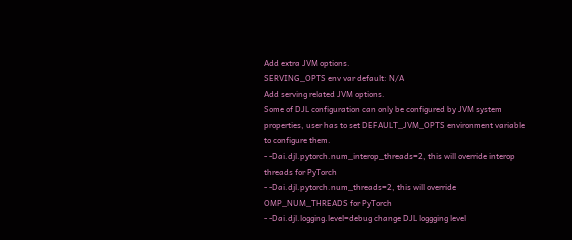Add extra JVM options.
SERVING_OPTS env var default: N/A
Add serving related JVM options.
Some of DJL configuration can only be configured by JVM system properties, user has to set DEFAULT_JVM_OPTS environment variable to configure them.
- -Dai.djl.pytorch.num_interop_threads=2, this will override interop threads for PyTorch
- -Dai.djl.pytorch.num_threads=2, this will override OMP_NUM_THREADS for PyTorch
- -Dai.djl.logging.level=debug change DJL loggging level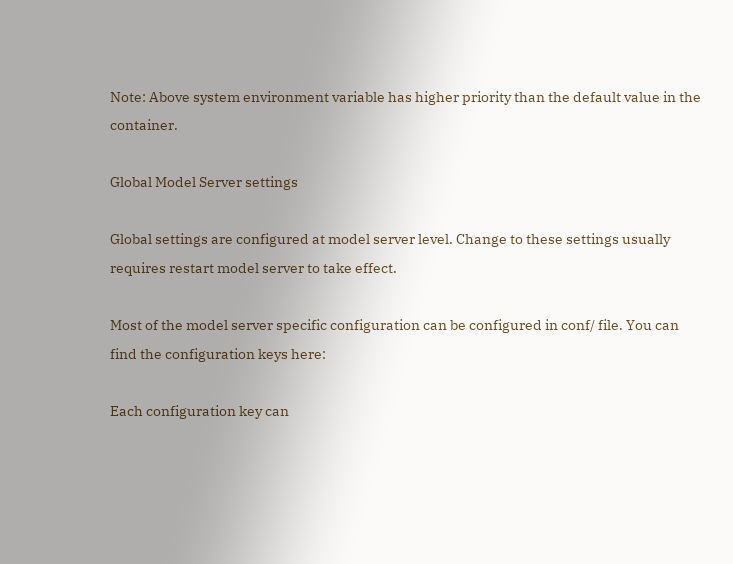Note: Above system environment variable has higher priority than the default value in the container.

Global Model Server settings

Global settings are configured at model server level. Change to these settings usually requires restart model server to take effect.

Most of the model server specific configuration can be configured in conf/ file. You can find the configuration keys here:

Each configuration key can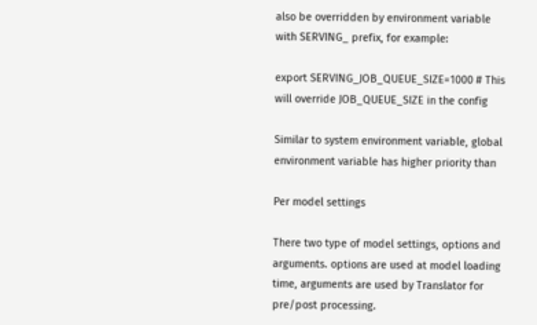also be overridden by environment variable with SERVING_ prefix, for example:

export SERVING_JOB_QUEUE_SIZE=1000 # This will override JOB_QUEUE_SIZE in the config

Similar to system environment variable, global environment variable has higher priority than

Per model settings

There two type of model settings, options and arguments. options are used at model loading time, arguments are used by Translator for pre/post processing.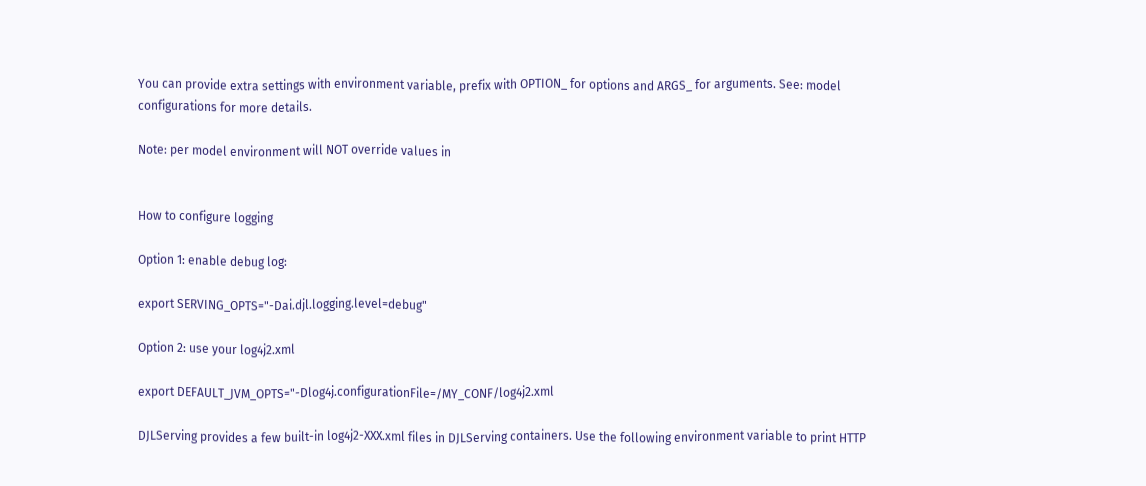You can provide extra settings with environment variable, prefix with OPTION_ for options and ARGS_ for arguments. See: model configurations for more details.

Note: per model environment will NOT override values in


How to configure logging

Option 1: enable debug log:

export SERVING_OPTS="-Dai.djl.logging.level=debug"

Option 2: use your log4j2.xml

export DEFAULT_JVM_OPTS="-Dlog4j.configurationFile=/MY_CONF/log4j2.xml

DJLServing provides a few built-in log4j2-XXX.xml files in DJLServing containers. Use the following environment variable to print HTTP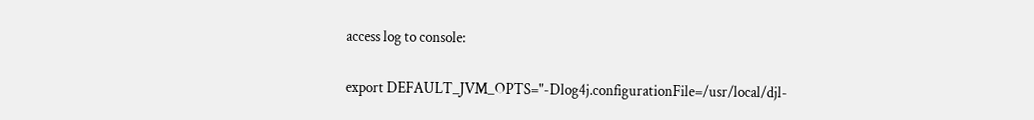access log to console:

export DEFAULT_JVM_OPTS="-Dlog4j.configurationFile=/usr/local/djl-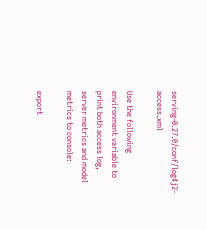serving-0.27.0/conf/log4j2-access.xml

Use the following environment variable to print both access log, server metrics and model metrics to console:

export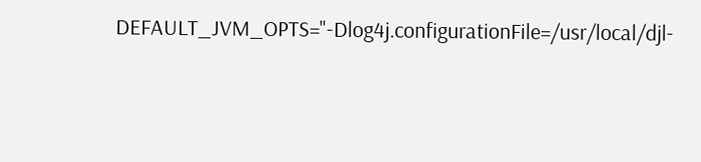DEFAULT_JVM_OPTS="-Dlog4j.configurationFile=/usr/local/djl-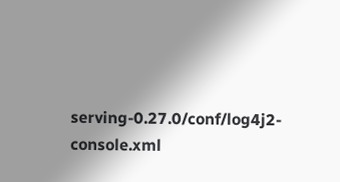serving-0.27.0/conf/log4j2-console.xml